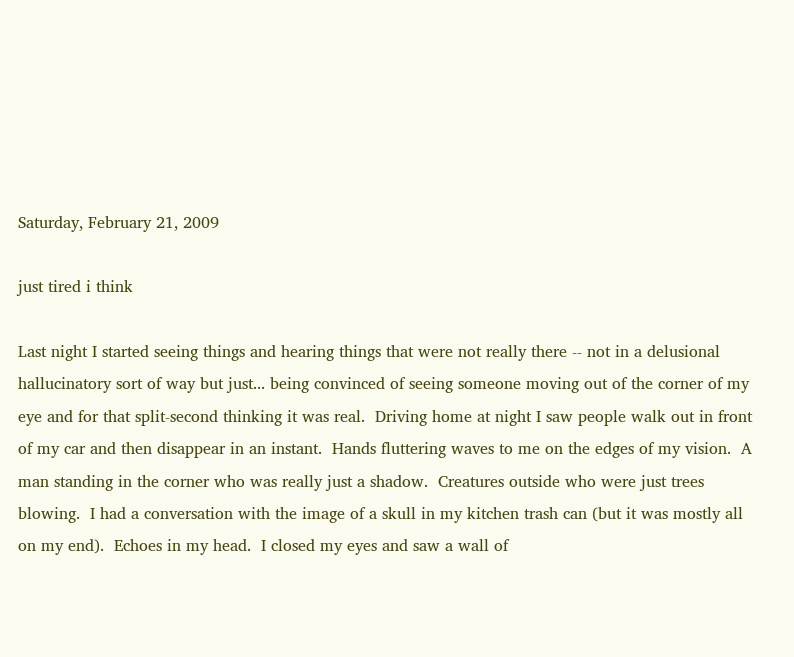Saturday, February 21, 2009

just tired i think

Last night I started seeing things and hearing things that were not really there -- not in a delusional hallucinatory sort of way but just... being convinced of seeing someone moving out of the corner of my eye and for that split-second thinking it was real.  Driving home at night I saw people walk out in front of my car and then disappear in an instant.  Hands fluttering waves to me on the edges of my vision.  A man standing in the corner who was really just a shadow.  Creatures outside who were just trees blowing.  I had a conversation with the image of a skull in my kitchen trash can (but it was mostly all on my end).  Echoes in my head.  I closed my eyes and saw a wall of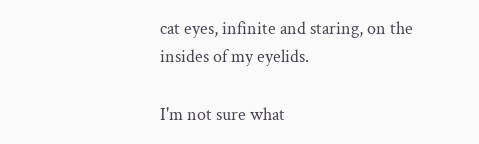cat eyes, infinite and staring, on the insides of my eyelids.

I'm not sure what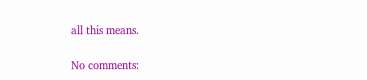all this means.

No comments: